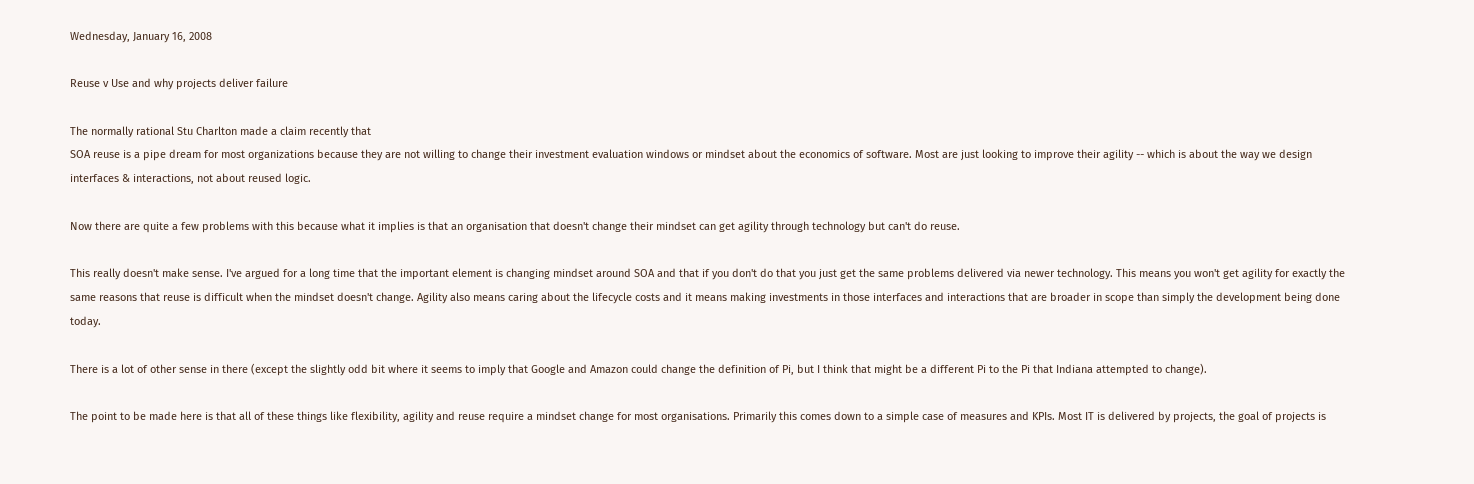Wednesday, January 16, 2008

Reuse v Use and why projects deliver failure

The normally rational Stu Charlton made a claim recently that
SOA reuse is a pipe dream for most organizations because they are not willing to change their investment evaluation windows or mindset about the economics of software. Most are just looking to improve their agility -- which is about the way we design interfaces & interactions, not about reused logic.

Now there are quite a few problems with this because what it implies is that an organisation that doesn't change their mindset can get agility through technology but can't do reuse.

This really doesn't make sense. I've argued for a long time that the important element is changing mindset around SOA and that if you don't do that you just get the same problems delivered via newer technology. This means you won't get agility for exactly the same reasons that reuse is difficult when the mindset doesn't change. Agility also means caring about the lifecycle costs and it means making investments in those interfaces and interactions that are broader in scope than simply the development being done today.

There is a lot of other sense in there (except the slightly odd bit where it seems to imply that Google and Amazon could change the definition of Pi, but I think that might be a different Pi to the Pi that Indiana attempted to change).

The point to be made here is that all of these things like flexibility, agility and reuse require a mindset change for most organisations. Primarily this comes down to a simple case of measures and KPIs. Most IT is delivered by projects, the goal of projects is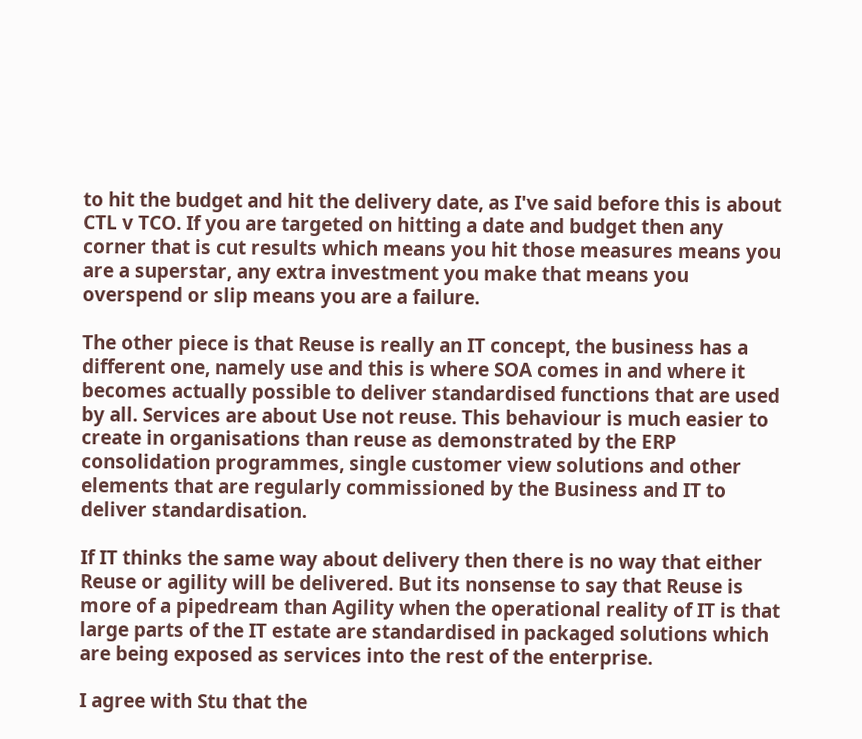to hit the budget and hit the delivery date, as I've said before this is about CTL v TCO. If you are targeted on hitting a date and budget then any corner that is cut results which means you hit those measures means you are a superstar, any extra investment you make that means you overspend or slip means you are a failure.

The other piece is that Reuse is really an IT concept, the business has a different one, namely use and this is where SOA comes in and where it becomes actually possible to deliver standardised functions that are used by all. Services are about Use not reuse. This behaviour is much easier to create in organisations than reuse as demonstrated by the ERP consolidation programmes, single customer view solutions and other elements that are regularly commissioned by the Business and IT to deliver standardisation.

If IT thinks the same way about delivery then there is no way that either Reuse or agility will be delivered. But its nonsense to say that Reuse is more of a pipedream than Agility when the operational reality of IT is that large parts of the IT estate are standardised in packaged solutions which are being exposed as services into the rest of the enterprise.

I agree with Stu that the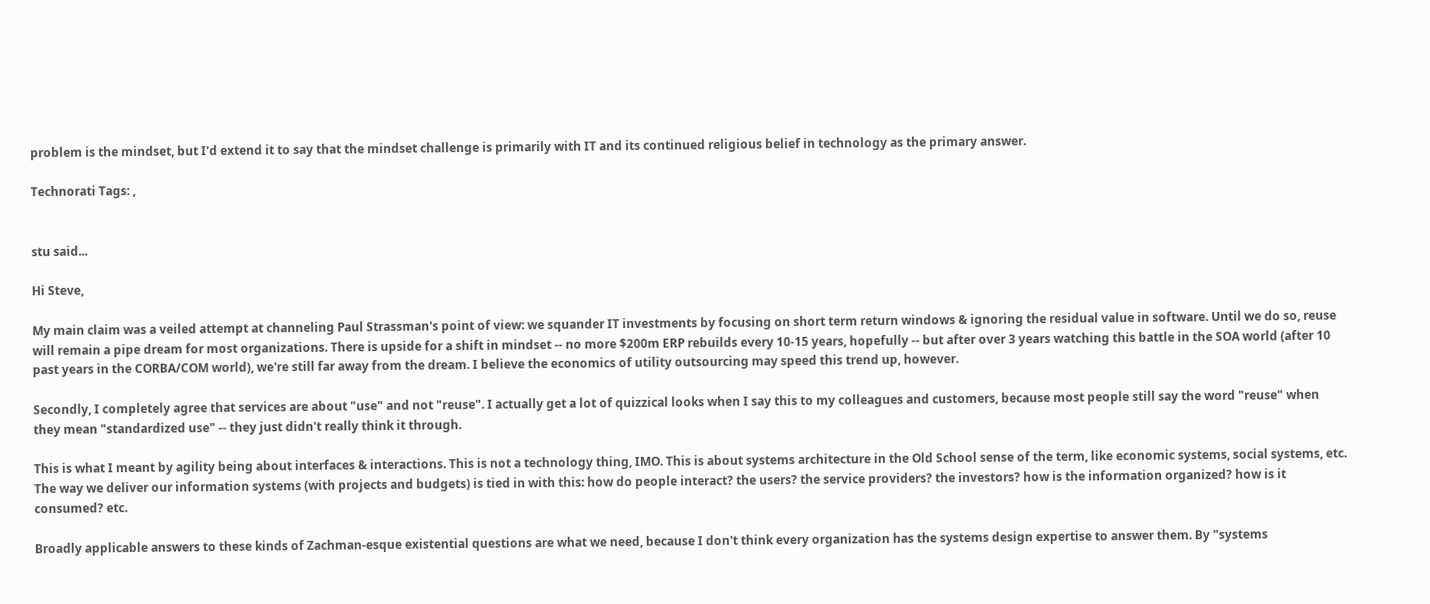problem is the mindset, but I'd extend it to say that the mindset challenge is primarily with IT and its continued religious belief in technology as the primary answer.

Technorati Tags: ,


stu said...

Hi Steve,

My main claim was a veiled attempt at channeling Paul Strassman's point of view: we squander IT investments by focusing on short term return windows & ignoring the residual value in software. Until we do so, reuse will remain a pipe dream for most organizations. There is upside for a shift in mindset -- no more $200m ERP rebuilds every 10-15 years, hopefully -- but after over 3 years watching this battle in the SOA world (after 10 past years in the CORBA/COM world), we're still far away from the dream. I believe the economics of utility outsourcing may speed this trend up, however.

Secondly, I completely agree that services are about "use" and not "reuse". I actually get a lot of quizzical looks when I say this to my colleagues and customers, because most people still say the word "reuse" when they mean "standardized use" -- they just didn't really think it through.

This is what I meant by agility being about interfaces & interactions. This is not a technology thing, IMO. This is about systems architecture in the Old School sense of the term, like economic systems, social systems, etc. The way we deliver our information systems (with projects and budgets) is tied in with this: how do people interact? the users? the service providers? the investors? how is the information organized? how is it consumed? etc.

Broadly applicable answers to these kinds of Zachman-esque existential questions are what we need, because I don't think every organization has the systems design expertise to answer them. By "systems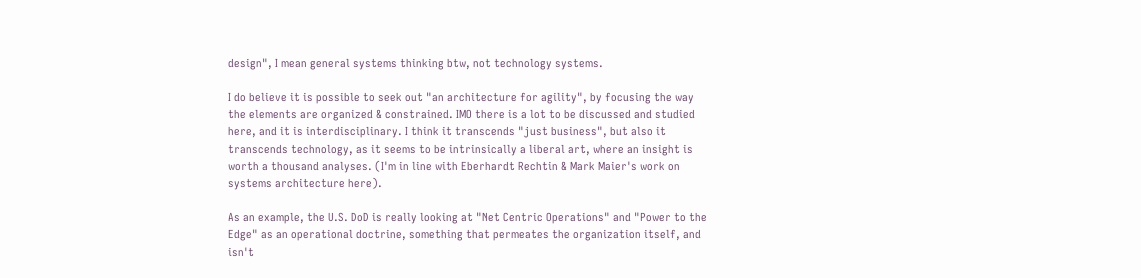design", I mean general systems thinking btw, not technology systems.

I do believe it is possible to seek out "an architecture for agility", by focusing the way the elements are organized & constrained. IMO there is a lot to be discussed and studied here, and it is interdisciplinary. I think it transcends "just business", but also it transcends technology, as it seems to be intrinsically a liberal art, where an insight is worth a thousand analyses. (I'm in line with Eberhardt Rechtin & Mark Maier's work on systems architecture here).

As an example, the U.S. DoD is really looking at "Net Centric Operations" and "Power to the Edge" as an operational doctrine, something that permeates the organization itself, and isn't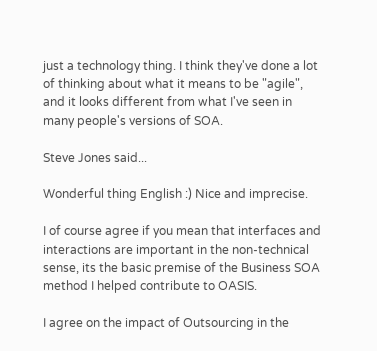just a technology thing. I think they've done a lot of thinking about what it means to be "agile", and it looks different from what I've seen in many people's versions of SOA.

Steve Jones said...

Wonderful thing English :) Nice and imprecise.

I of course agree if you mean that interfaces and interactions are important in the non-technical sense, its the basic premise of the Business SOA method I helped contribute to OASIS.

I agree on the impact of Outsourcing in the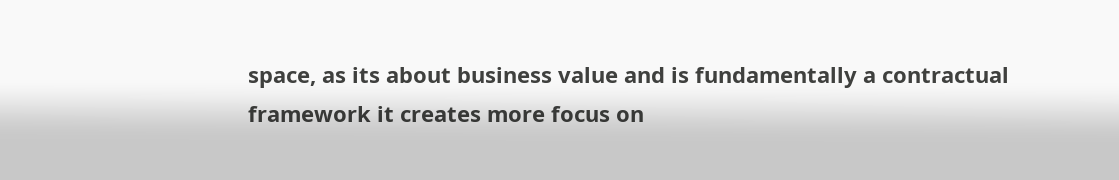space, as its about business value and is fundamentally a contractual framework it creates more focus on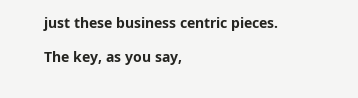just these business centric pieces.

The key, as you say,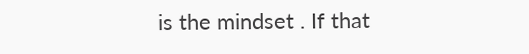is the mindset . If that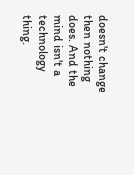doesn't change then nothing does. And the mind isn't a technology thing.